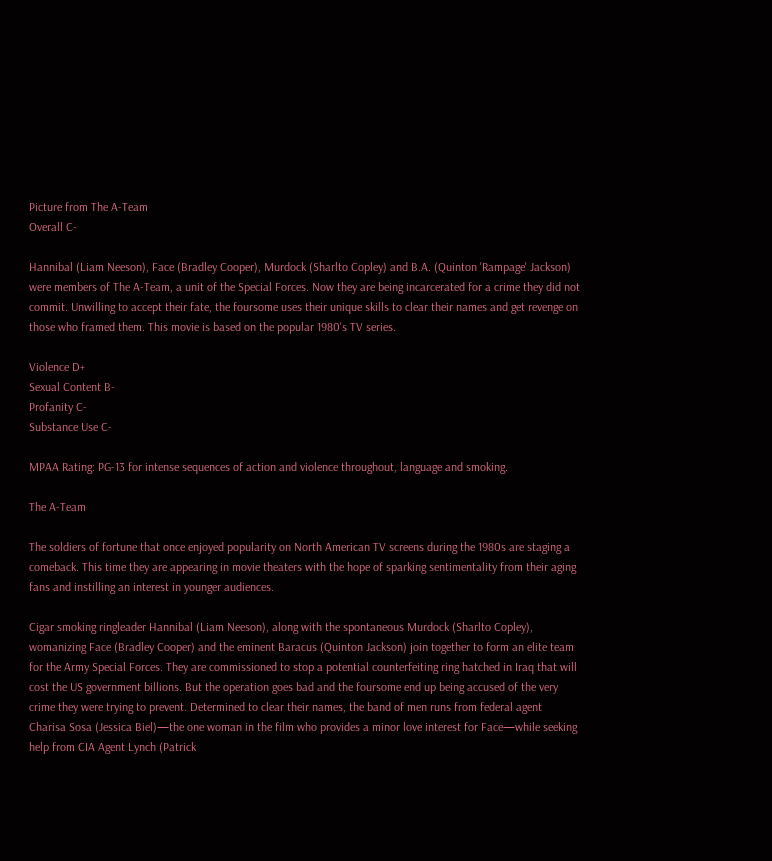Picture from The A-Team
Overall C-

Hannibal (Liam Neeson), Face (Bradley Cooper), Murdock (Sharlto Copley) and B.A. (Quinton 'Rampage' Jackson) were members of The A-Team, a unit of the Special Forces. Now they are being incarcerated for a crime they did not commit. Unwilling to accept their fate, the foursome uses their unique skills to clear their names and get revenge on those who framed them. This movie is based on the popular 1980's TV series.

Violence D+
Sexual Content B-
Profanity C-
Substance Use C-

MPAA Rating: PG-13 for intense sequences of action and violence throughout, language and smoking.

The A-Team

The soldiers of fortune that once enjoyed popularity on North American TV screens during the 1980s are staging a comeback. This time they are appearing in movie theaters with the hope of sparking sentimentality from their aging fans and instilling an interest in younger audiences.

Cigar smoking ringleader Hannibal (Liam Neeson), along with the spontaneous Murdock (Sharlto Copley), womanizing Face (Bradley Cooper) and the eminent Baracus (Quinton Jackson) join together to form an elite team for the Army Special Forces. They are commissioned to stop a potential counterfeiting ring hatched in Iraq that will cost the US government billions. But the operation goes bad and the foursome end up being accused of the very crime they were trying to prevent. Determined to clear their names, the band of men runs from federal agent Charisa Sosa (Jessica Biel)—the one woman in the film who provides a minor love interest for Face—while seeking help from CIA Agent Lynch (Patrick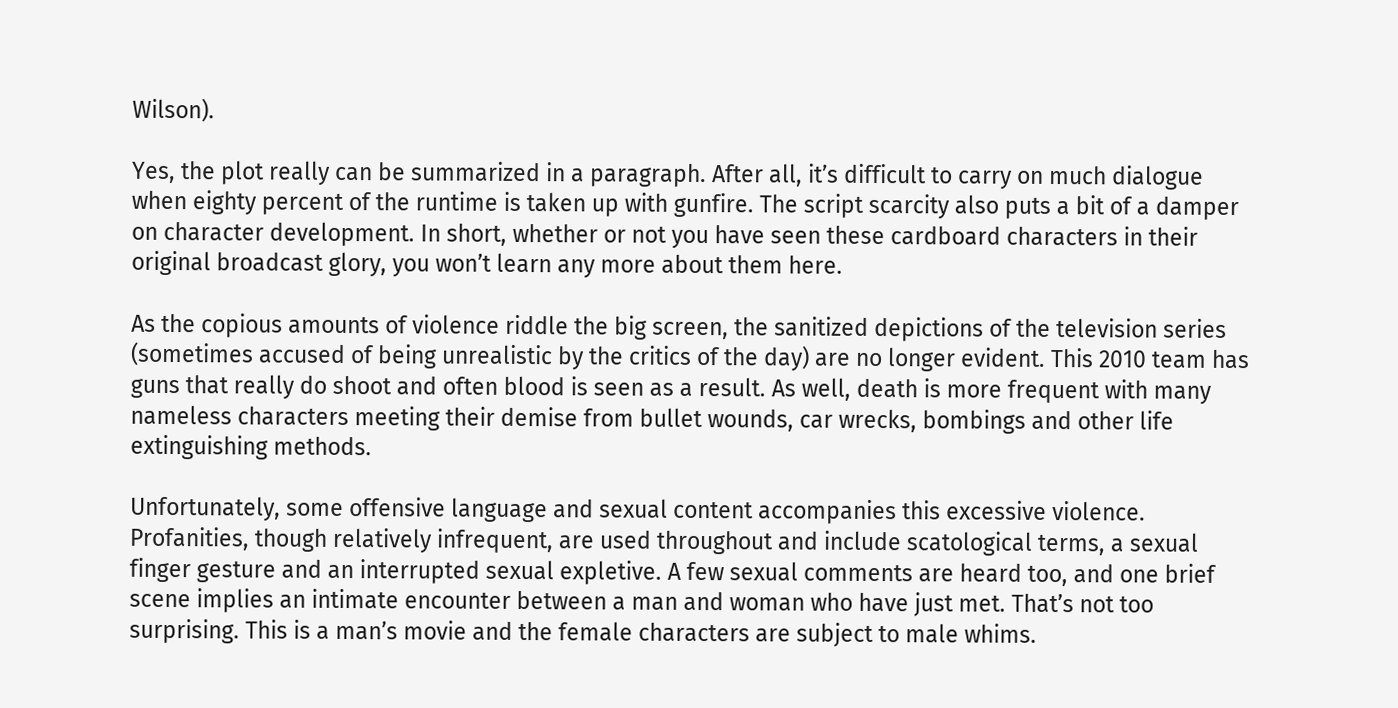Wilson).

Yes, the plot really can be summarized in a paragraph. After all, it’s difficult to carry on much dialogue when eighty percent of the runtime is taken up with gunfire. The script scarcity also puts a bit of a damper on character development. In short, whether or not you have seen these cardboard characters in their original broadcast glory, you won’t learn any more about them here.

As the copious amounts of violence riddle the big screen, the sanitized depictions of the television series (sometimes accused of being unrealistic by the critics of the day) are no longer evident. This 2010 team has guns that really do shoot and often blood is seen as a result. As well, death is more frequent with many nameless characters meeting their demise from bullet wounds, car wrecks, bombings and other life extinguishing methods.

Unfortunately, some offensive language and sexual content accompanies this excessive violence. Profanities, though relatively infrequent, are used throughout and include scatological terms, a sexual finger gesture and an interrupted sexual expletive. A few sexual comments are heard too, and one brief scene implies an intimate encounter between a man and woman who have just met. That’s not too surprising. This is a man’s movie and the female characters are subject to male whims.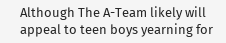Although The A-Team likely will appeal to teen boys yearning for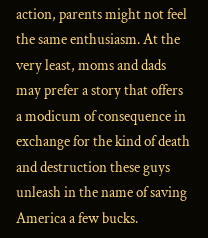action, parents might not feel the same enthusiasm. At the very least, moms and dads may prefer a story that offers a modicum of consequence in exchange for the kind of death and destruction these guys unleash in the name of saving America a few bucks.